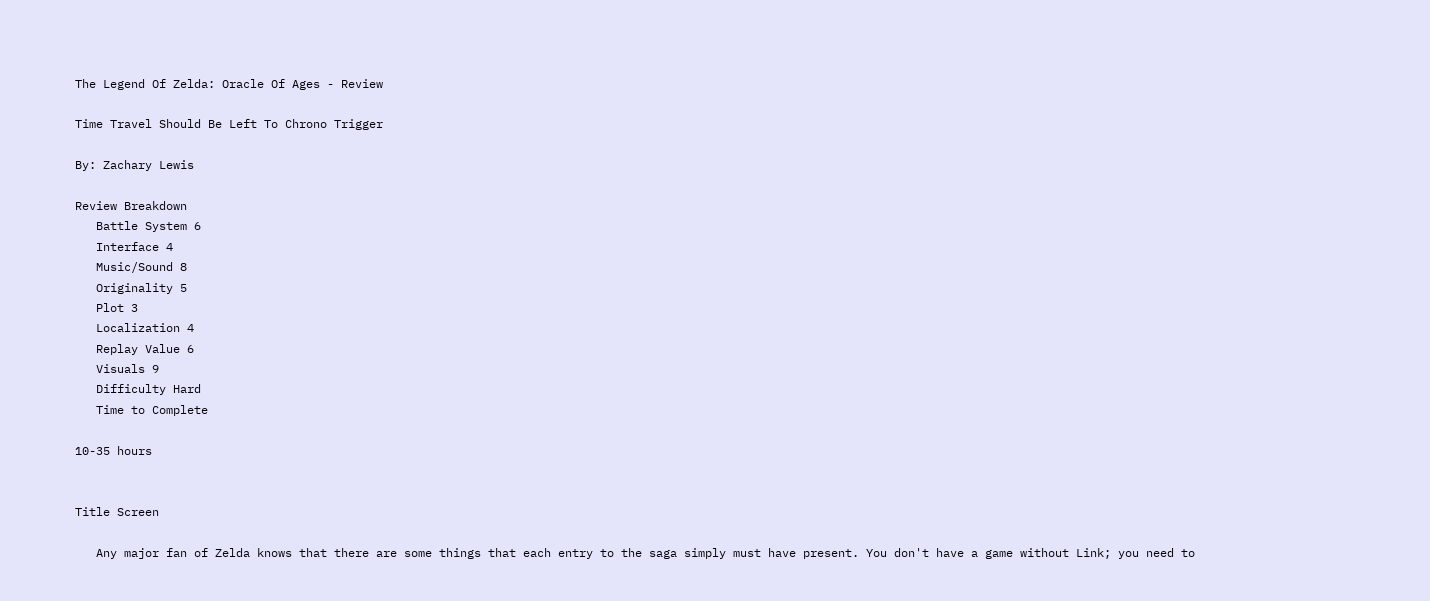The Legend Of Zelda: Oracle Of Ages - Review

Time Travel Should Be Left To Chrono Trigger

By: Zachary Lewis

Review Breakdown
   Battle System 6
   Interface 4
   Music/Sound 8
   Originality 5
   Plot 3
   Localization 4
   Replay Value 6
   Visuals 9
   Difficulty Hard
   Time to Complete

10-35 hours


Title Screen

   Any major fan of Zelda knows that there are some things that each entry to the saga simply must have present. You don't have a game without Link; you need to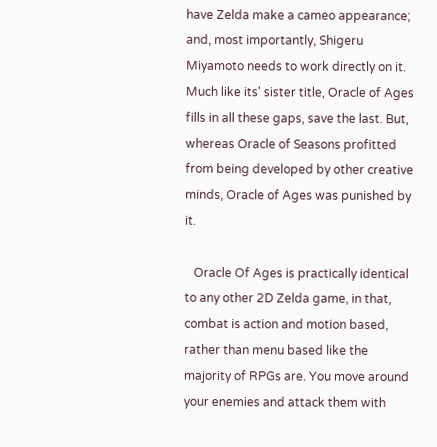have Zelda make a cameo appearance; and, most importantly, Shigeru Miyamoto needs to work directly on it. Much like its' sister title, Oracle of Ages fills in all these gaps, save the last. But, whereas Oracle of Seasons profitted from being developed by other creative minds, Oracle of Ages was punished by it.

   Oracle Of Ages is practically identical to any other 2D Zelda game, in that, combat is action and motion based, rather than menu based like the majority of RPGs are. You move around your enemies and attack them with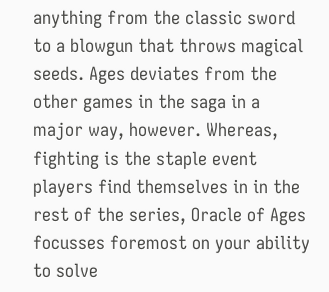anything from the classic sword to a blowgun that throws magical seeds. Ages deviates from the other games in the saga in a major way, however. Whereas, fighting is the staple event players find themselves in in the rest of the series, Oracle of Ages focusses foremost on your ability to solve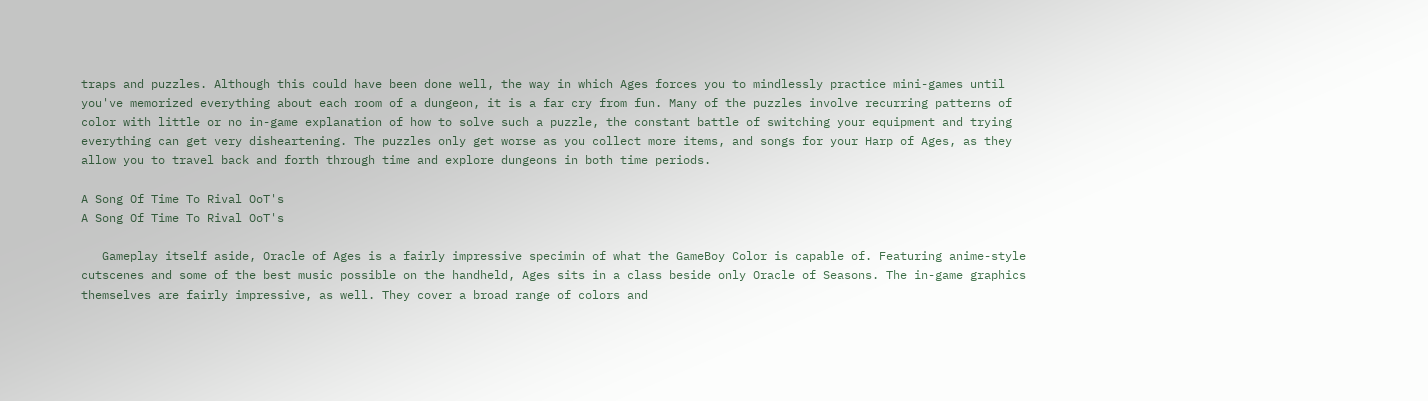traps and puzzles. Although this could have been done well, the way in which Ages forces you to mindlessly practice mini-games until you've memorized everything about each room of a dungeon, it is a far cry from fun. Many of the puzzles involve recurring patterns of color with little or no in-game explanation of how to solve such a puzzle, the constant battle of switching your equipment and trying everything can get very disheartening. The puzzles only get worse as you collect more items, and songs for your Harp of Ages, as they allow you to travel back and forth through time and explore dungeons in both time periods.

A Song Of Time To Rival OoT's
A Song Of Time To Rival OoT's

   Gameplay itself aside, Oracle of Ages is a fairly impressive specimin of what the GameBoy Color is capable of. Featuring anime-style cutscenes and some of the best music possible on the handheld, Ages sits in a class beside only Oracle of Seasons. The in-game graphics themselves are fairly impressive, as well. They cover a broad range of colors and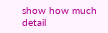show how much detail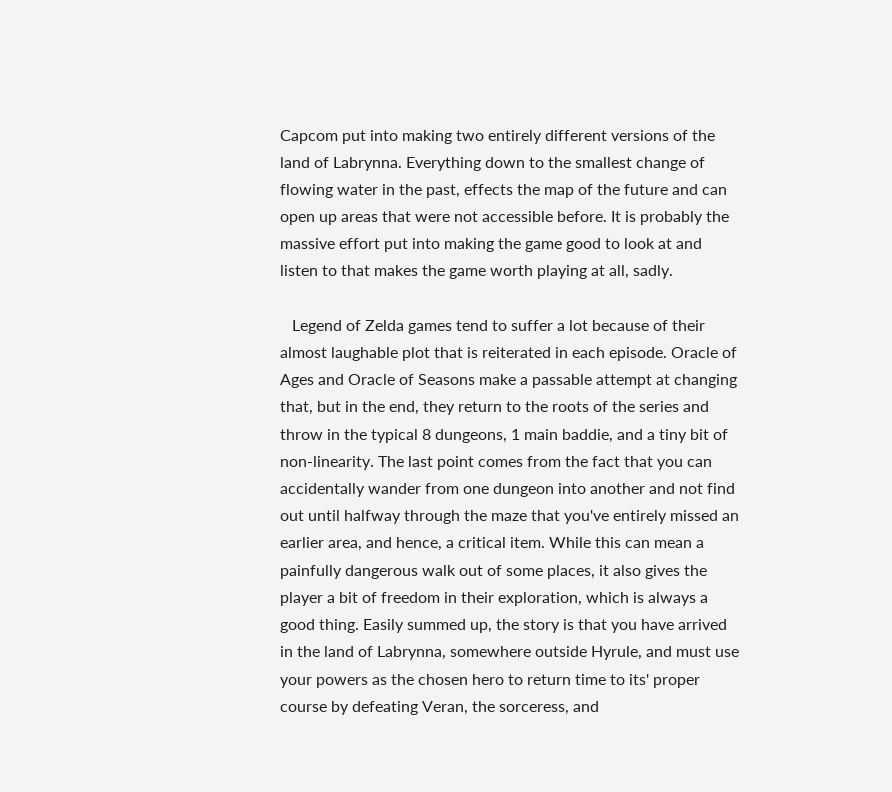Capcom put into making two entirely different versions of the land of Labrynna. Everything down to the smallest change of flowing water in the past, effects the map of the future and can open up areas that were not accessible before. It is probably the massive effort put into making the game good to look at and listen to that makes the game worth playing at all, sadly.

   Legend of Zelda games tend to suffer a lot because of their almost laughable plot that is reiterated in each episode. Oracle of Ages and Oracle of Seasons make a passable attempt at changing that, but in the end, they return to the roots of the series and throw in the typical 8 dungeons, 1 main baddie, and a tiny bit of non-linearity. The last point comes from the fact that you can accidentally wander from one dungeon into another and not find out until halfway through the maze that you've entirely missed an earlier area, and hence, a critical item. While this can mean a painfully dangerous walk out of some places, it also gives the player a bit of freedom in their exploration, which is always a good thing. Easily summed up, the story is that you have arrived in the land of Labrynna, somewhere outside Hyrule, and must use your powers as the chosen hero to return time to its' proper course by defeating Veran, the sorceress, and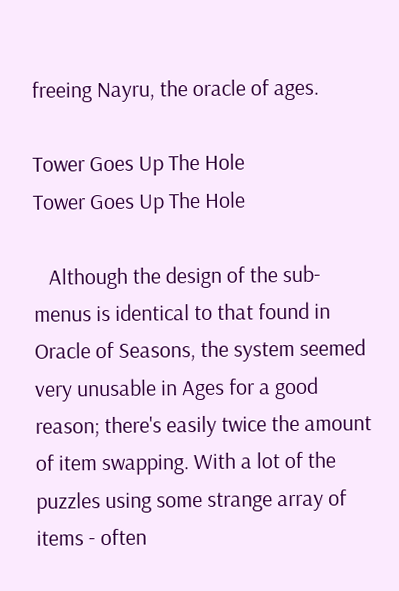freeing Nayru, the oracle of ages.

Tower Goes Up The Hole
Tower Goes Up The Hole

   Although the design of the sub-menus is identical to that found in Oracle of Seasons, the system seemed very unusable in Ages for a good reason; there's easily twice the amount of item swapping. With a lot of the puzzles using some strange array of items - often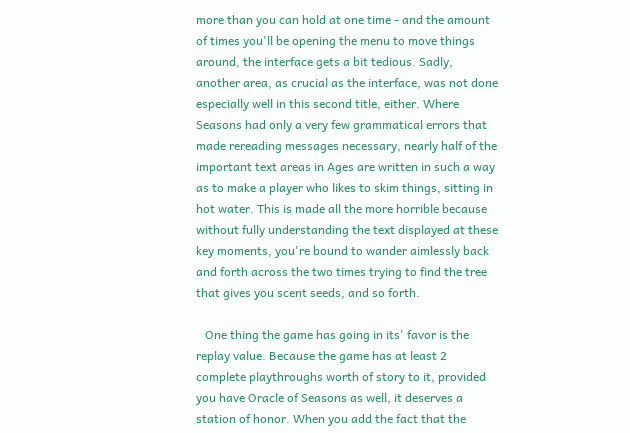more than you can hold at one time - and the amount of times you'll be opening the menu to move things around, the interface gets a bit tedious. Sadly, another area, as crucial as the interface, was not done especially well in this second title, either. Where Seasons had only a very few grammatical errors that made rereading messages necessary, nearly half of the important text areas in Ages are written in such a way as to make a player who likes to skim things, sitting in hot water. This is made all the more horrible because without fully understanding the text displayed at these key moments, you're bound to wander aimlessly back and forth across the two times trying to find the tree that gives you scent seeds, and so forth.

   One thing the game has going in its' favor is the replay value. Because the game has at least 2 complete playthroughs worth of story to it, provided you have Oracle of Seasons as well, it deserves a station of honor. When you add the fact that the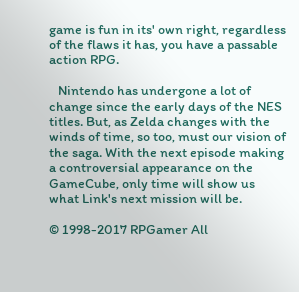game is fun in its' own right, regardless of the flaws it has, you have a passable action RPG.

   Nintendo has undergone a lot of change since the early days of the NES titles. But, as Zelda changes with the winds of time, so too, must our vision of the saga. With the next episode making a controversial appearance on the GameCube, only time will show us what Link's next mission will be.

© 1998-2017 RPGamer All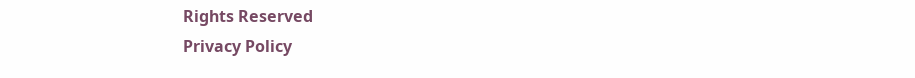Rights Reserved
Privacy Policy